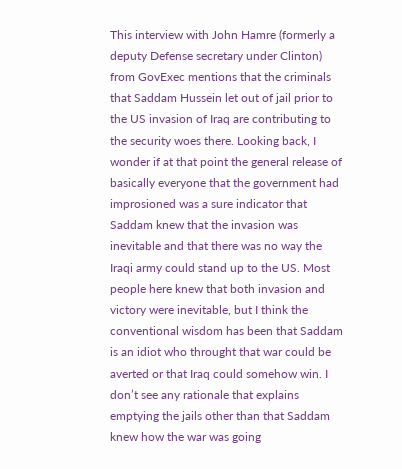This interview with John Hamre (formerly a deputy Defense secretary under Clinton) from GovExec mentions that the criminals that Saddam Hussein let out of jail prior to the US invasion of Iraq are contributing to the security woes there. Looking back, I wonder if at that point the general release of basically everyone that the government had improsioned was a sure indicator that Saddam knew that the invasion was inevitable and that there was no way the Iraqi army could stand up to the US. Most people here knew that both invasion and victory were inevitable, but I think the conventional wisdom has been that Saddam is an idiot who throught that war could be averted or that Iraq could somehow win. I don’t see any rationale that explains emptying the jails other than that Saddam knew how the war was going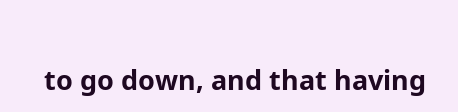to go down, and that having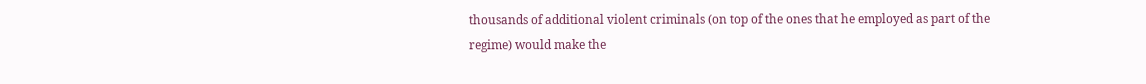thousands of additional violent criminals (on top of the ones that he employed as part of the regime) would make the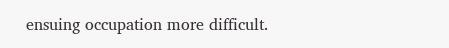ensuing occupation more difficult.